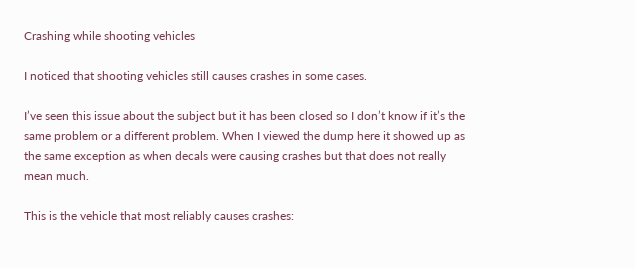Crashing while shooting vehicles

I noticed that shooting vehicles still causes crashes in some cases.

I’ve seen this issue about the subject but it has been closed so I don’t know if it’s the same problem or a different problem. When I viewed the dump here it showed up as the same exception as when decals were causing crashes but that does not really mean much.

This is the vehicle that most reliably causes crashes: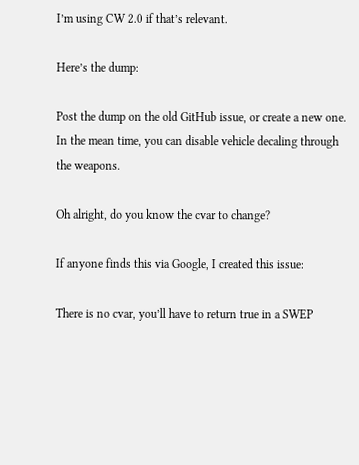I’m using CW 2.0 if that’s relevant.

Here’s the dump:

Post the dump on the old GitHub issue, or create a new one. In the mean time, you can disable vehicle decaling through the weapons.

Oh alright, do you know the cvar to change?

If anyone finds this via Google, I created this issue:

There is no cvar, you’ll have to return true in a SWEP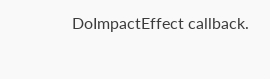DoImpactEffect callback.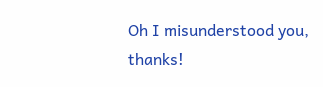Oh I misunderstood you, thanks!